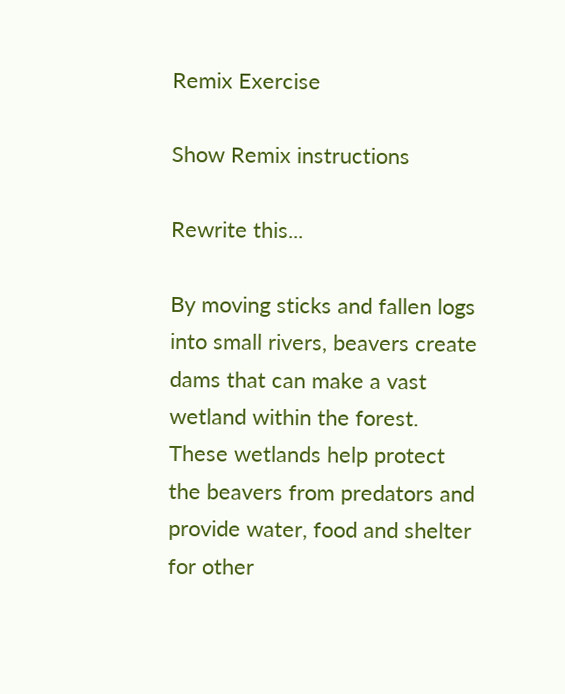Remix Exercise

Show Remix instructions

Rewrite this...

By moving sticks and fallen logs into small rivers, beavers create dams that can make a vast wetland within the forest. These wetlands help protect the beavers from predators and provide water, food and shelter for other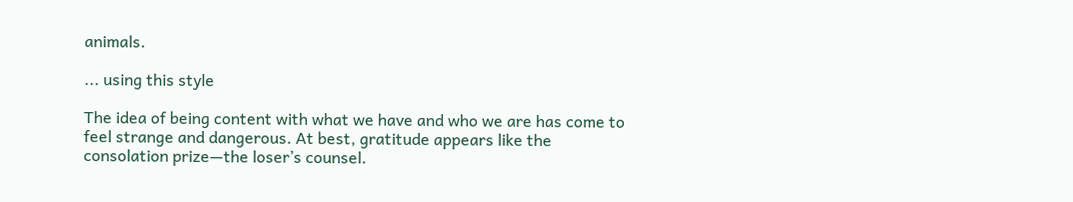animals.

... using this style

The idea of being content with what we have and who we are has come to feel strange and dangerous. At best, gratitude appears like the consolation prize—the loser’s counsel.